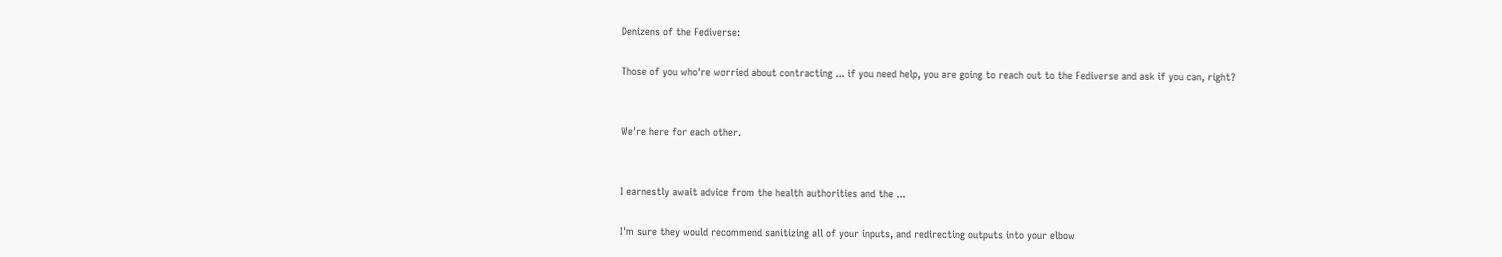Denizens of the Fediverse:

Those of you who're worried about contracting ... if you need help, you are going to reach out to the Fediverse and ask if you can, right?


We're here for each other.


I earnestly await advice from the health authorities and the ...

I'm sure they would recommend sanitizing all of your inputs, and redirecting outputs into your elbow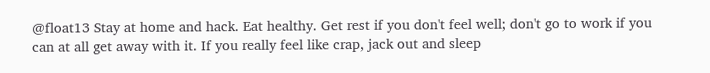@float13 Stay at home and hack. Eat healthy. Get rest if you don't feel well; don't go to work if you can at all get away with it. If you really feel like crap, jack out and sleep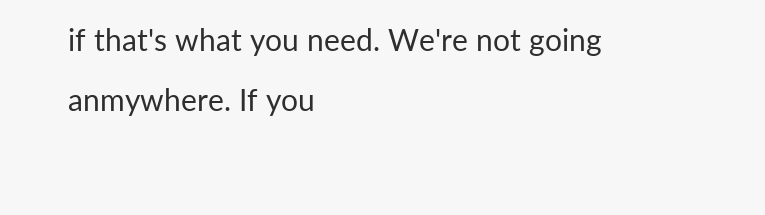if that's what you need. We're not going anmywhere. If you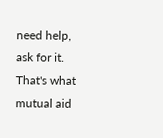need help, ask for it. That's what mutual aid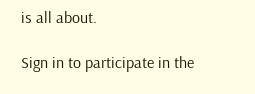is all about.

Sign in to participate in the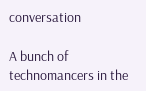conversation

A bunch of technomancers in the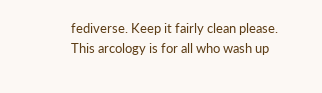fediverse. Keep it fairly clean please. This arcology is for all who wash up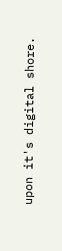upon it's digital shore.